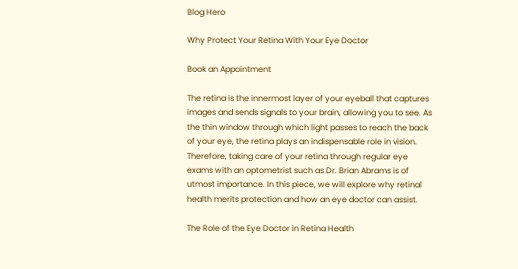Blog Hero

Why Protect Your Retina With Your Eye Doctor

Book an Appointment

The retina is the innermost layer of your eyeball that captures images and sends signals to your brain, allowing you to see. As the thin window through which light passes to reach the back of your eye, the retina plays an indispensable role in vision. Therefore, taking care of your retina through regular eye exams with an optometrist such as Dr. Brian Abrams is of utmost importance. In this piece, we will explore why retinal health merits protection and how an eye doctor can assist.

The Role of the Eye Doctor in Retina Health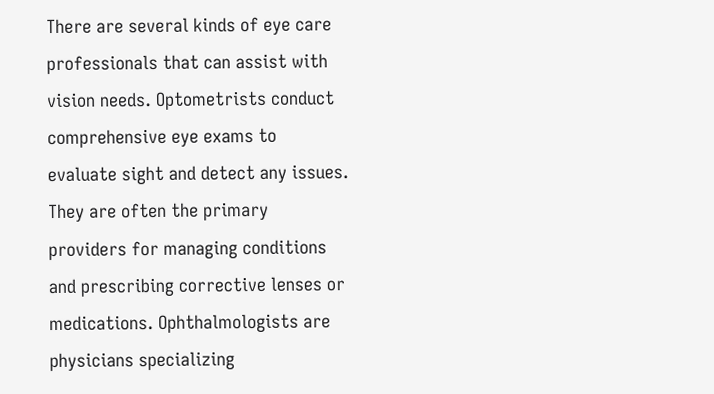There are several kinds of eye care professionals that can assist with vision needs. Optometrists conduct comprehensive eye exams to evaluate sight and detect any issues. They are often the primary providers for managing conditions and prescribing corrective lenses or medications. Ophthalmologists are physicians specializing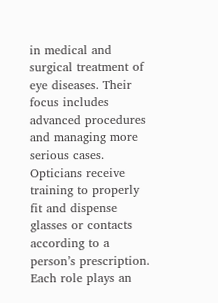in medical and surgical treatment of eye diseases. Their focus includes advanced procedures and managing more serious cases. Opticians receive training to properly fit and dispense glasses or contacts according to a person’s prescription. Each role plays an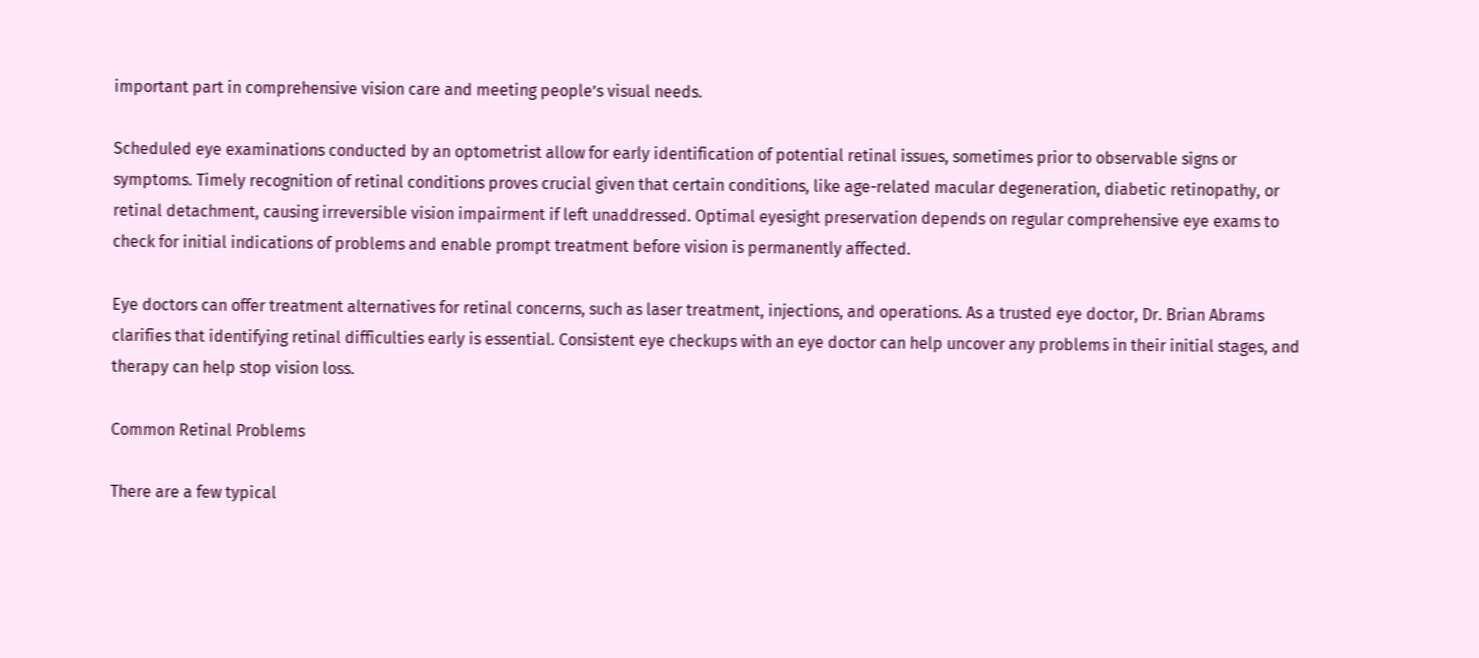important part in comprehensive vision care and meeting people’s visual needs.

Scheduled eye examinations conducted by an optometrist allow for early identification of potential retinal issues, sometimes prior to observable signs or symptoms. Timely recognition of retinal conditions proves crucial given that certain conditions, like age-related macular degeneration, diabetic retinopathy, or retinal detachment, causing irreversible vision impairment if left unaddressed. Optimal eyesight preservation depends on regular comprehensive eye exams to check for initial indications of problems and enable prompt treatment before vision is permanently affected.

Eye doctors can offer treatment alternatives for retinal concerns, such as laser treatment, injections, and operations. As a trusted eye doctor, Dr. Brian Abrams clarifies that identifying retinal difficulties early is essential. Consistent eye checkups with an eye doctor can help uncover any problems in their initial stages, and therapy can help stop vision loss.

Common Retinal Problems

There are a few typical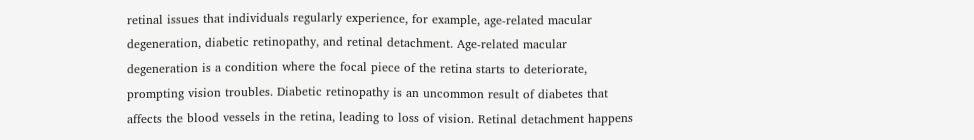retinal issues that individuals regularly experience, for example, age-related macular degeneration, diabetic retinopathy, and retinal detachment. Age-related macular degeneration is a condition where the focal piece of the retina starts to deteriorate, prompting vision troubles. Diabetic retinopathy is an uncommon result of diabetes that affects the blood vessels in the retina, leading to loss of vision. Retinal detachment happens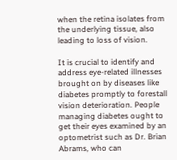when the retina isolates from the underlying tissue, also leading to loss of vision.

It is crucial to identify and address eye-related illnesses brought on by diseases like diabetes promptly to forestall vision deterioration. People managing diabetes ought to get their eyes examined by an optometrist such as Dr. Brian Abrams, who can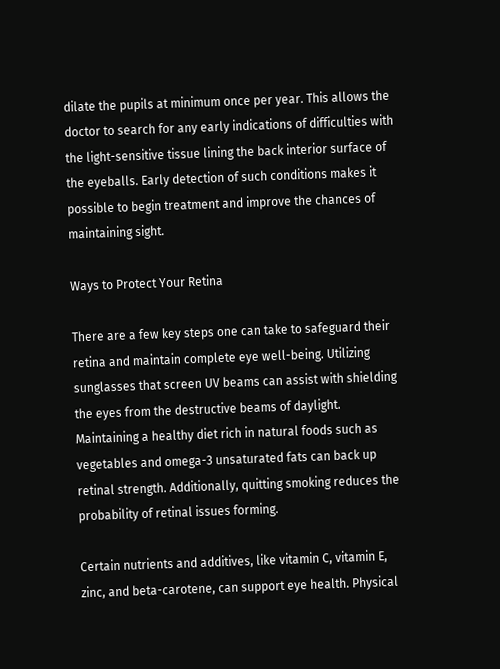dilate the pupils at minimum once per year. This allows the doctor to search for any early indications of difficulties with the light-sensitive tissue lining the back interior surface of the eyeballs. Early detection of such conditions makes it possible to begin treatment and improve the chances of maintaining sight.

Ways to Protect Your Retina

There are a few key steps one can take to safeguard their retina and maintain complete eye well-being. Utilizing sunglasses that screen UV beams can assist with shielding the eyes from the destructive beams of daylight. Maintaining a healthy diet rich in natural foods such as vegetables and omega-3 unsaturated fats can back up retinal strength. Additionally, quitting smoking reduces the probability of retinal issues forming.

Certain nutrients and additives, like vitamin C, vitamin E, zinc, and beta-carotene, can support eye health. Physical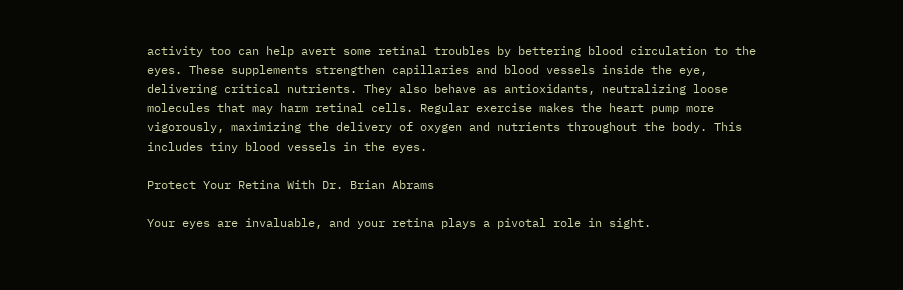activity too can help avert some retinal troubles by bettering blood circulation to the eyes. These supplements strengthen capillaries and blood vessels inside the eye, delivering critical nutrients. They also behave as antioxidants, neutralizing loose molecules that may harm retinal cells. Regular exercise makes the heart pump more vigorously, maximizing the delivery of oxygen and nutrients throughout the body. This includes tiny blood vessels in the eyes.

Protect Your Retina With Dr. Brian Abrams

Your eyes are invaluable, and your retina plays a pivotal role in sight.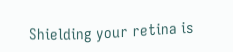Shielding your retina is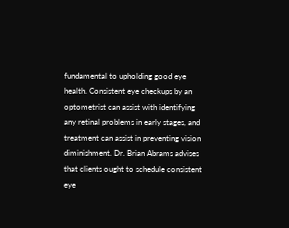fundamental to upholding good eye health. Consistent eye checkups by an optometrist can assist with identifying any retinal problems in early stages, and treatment can assist in preventing vision diminishment. Dr. Brian Abrams advises that clients ought to schedule consistent eye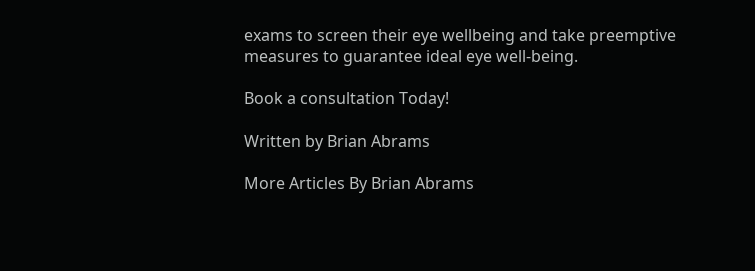exams to screen their eye wellbeing and take preemptive measures to guarantee ideal eye well-being.

Book a consultation Today!

Written by Brian Abrams

More Articles By Brian Abrams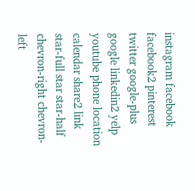instagram facebook facebook2 pinterest twitter google-plus google linkedin2 yelp youtube phone location calendar share2 link star-full star star-half chevron-right chevron-left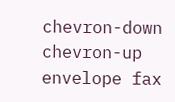chevron-down chevron-up envelope fax